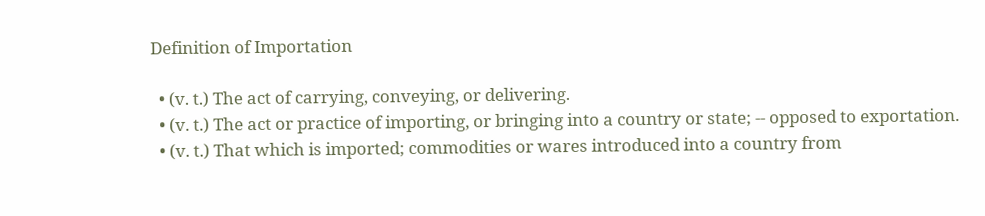Definition of Importation

  • (v. t.) The act of carrying, conveying, or delivering.
  • (v. t.) The act or practice of importing, or bringing into a country or state; -- opposed to exportation.
  • (v. t.) That which is imported; commodities or wares introduced into a country from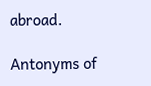abroad.

Antonyms of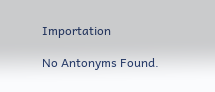Importation

No Antonyms Found.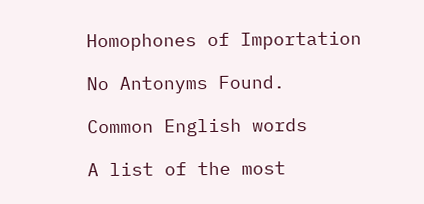Homophones of Importation

No Antonyms Found.

Common English words

A list of the most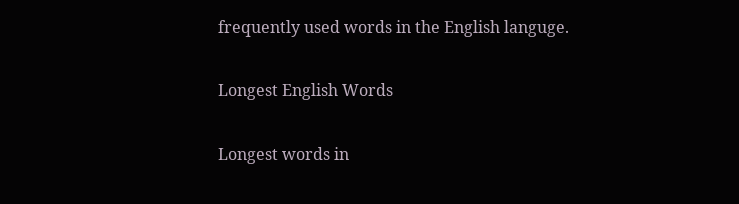frequently used words in the English languge.

Longest English Words

Longest words in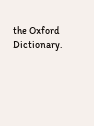the Oxford Dictionary.